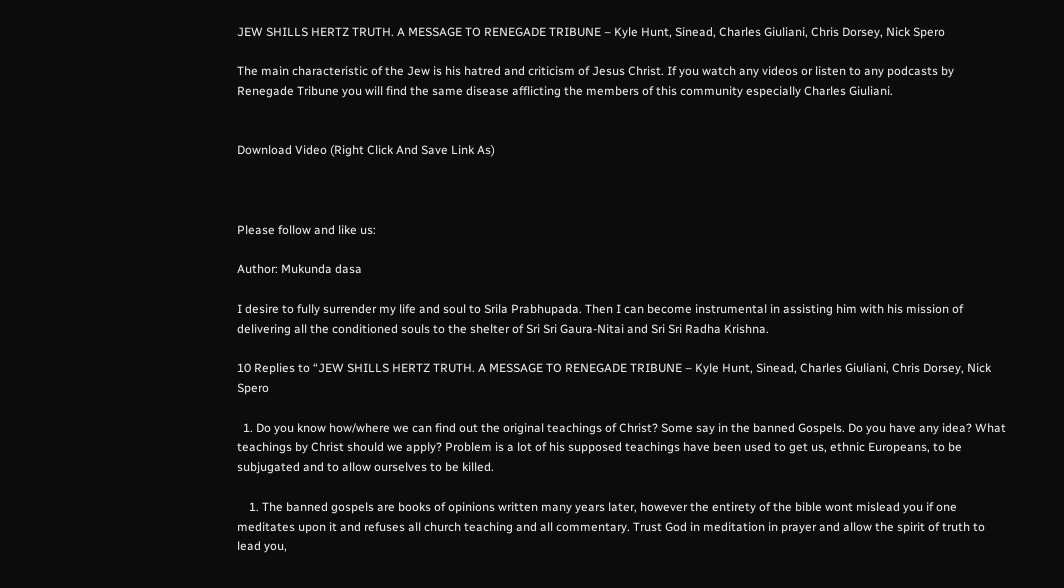JEW SHILLS HERTZ TRUTH. A MESSAGE TO RENEGADE TRIBUNE – Kyle Hunt, Sinead, Charles Giuliani, Chris Dorsey, Nick Spero

The main characteristic of the Jew is his hatred and criticism of Jesus Christ. If you watch any videos or listen to any podcasts by Renegade Tribune you will find the same disease afflicting the members of this community especially Charles Giuliani.


Download Video (Right Click And Save Link As)



Please follow and like us:

Author: Mukunda dasa

I desire to fully surrender my life and soul to Srila Prabhupada. Then I can become instrumental in assisting him with his mission of delivering all the conditioned souls to the shelter of Sri Sri Gaura-Nitai and Sri Sri Radha Krishna.

10 Replies to “JEW SHILLS HERTZ TRUTH. A MESSAGE TO RENEGADE TRIBUNE – Kyle Hunt, Sinead, Charles Giuliani, Chris Dorsey, Nick Spero

  1. Do you know how/where we can find out the original teachings of Christ? Some say in the banned Gospels. Do you have any idea? What teachings by Christ should we apply? Problem is a lot of his supposed teachings have been used to get us, ethnic Europeans, to be subjugated and to allow ourselves to be killed.

    1. The banned gospels are books of opinions written many years later, however the entirety of the bible wont mislead you if one meditates upon it and refuses all church teaching and all commentary. Trust God in meditation in prayer and allow the spirit of truth to lead you,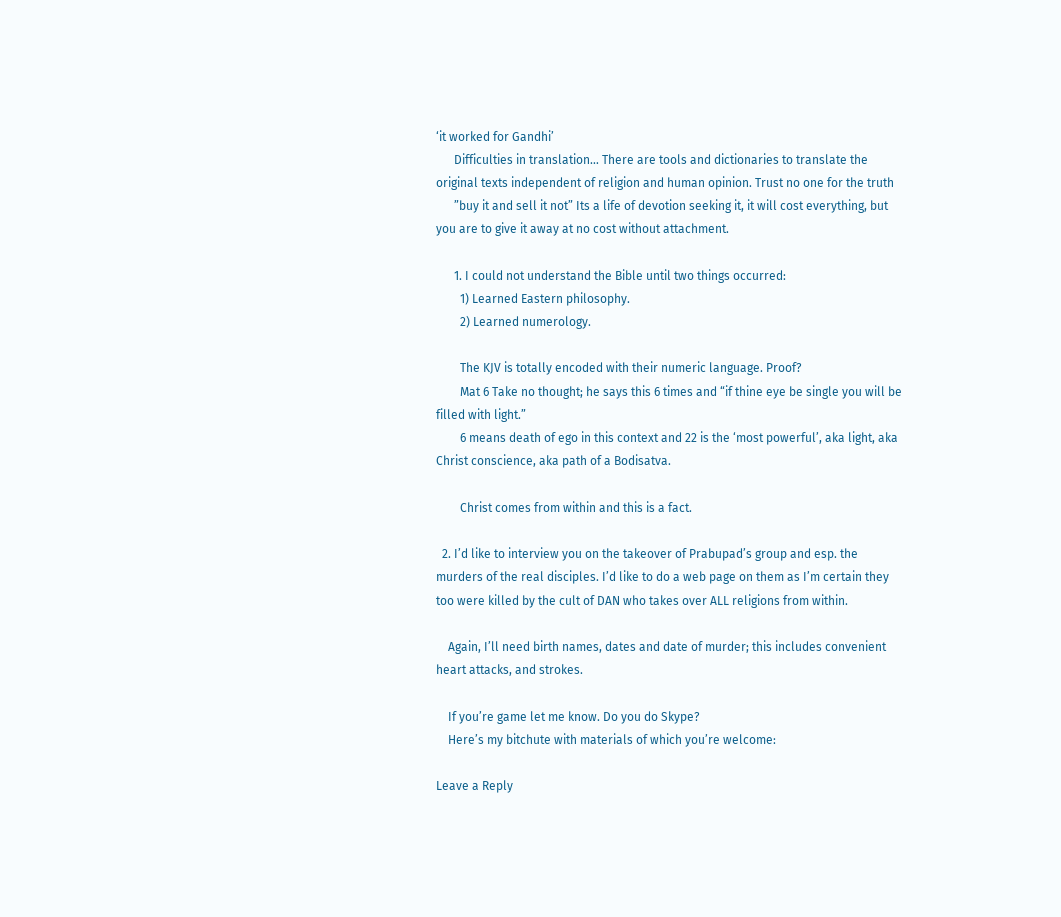‘it worked for Gandhi’
      Difficulties in translation… There are tools and dictionaries to translate the original texts independent of religion and human opinion. Trust no one for the truth
      ”buy it and sell it not” Its a life of devotion seeking it, it will cost everything, but you are to give it away at no cost without attachment.

      1. I could not understand the Bible until two things occurred:
        1) Learned Eastern philosophy.
        2) Learned numerology.

        The KJV is totally encoded with their numeric language. Proof?
        Mat 6 Take no thought; he says this 6 times and “if thine eye be single you will be filled with light.”
        6 means death of ego in this context and 22 is the ‘most powerful’, aka light, aka Christ conscience, aka path of a Bodisatva.

        Christ comes from within and this is a fact.

  2. I’d like to interview you on the takeover of Prabupad’s group and esp. the murders of the real disciples. I’d like to do a web page on them as I’m certain they too were killed by the cult of DAN who takes over ALL religions from within.

    Again, I’ll need birth names, dates and date of murder; this includes convenient heart attacks, and strokes.

    If you’re game let me know. Do you do Skype?
    Here’s my bitchute with materials of which you’re welcome:

Leave a Reply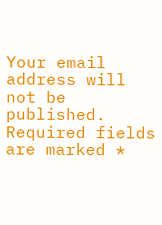Your email address will not be published. Required fields are marked *